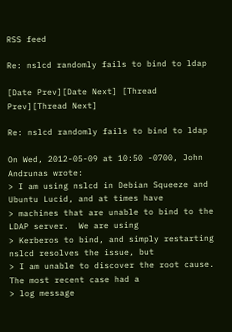RSS feed

Re: nslcd randomly fails to bind to ldap

[Date Prev][Date Next] [Thread Prev][Thread Next]

Re: nslcd randomly fails to bind to ldap

On Wed, 2012-05-09 at 10:50 -0700, John Andrunas wrote:
> I am using nslcd in Debian Squeeze and Ubuntu Lucid, and at times have
> machines that are unable to bind to the LDAP server.  We are using
> Kerberos to bind, and simply restarting nslcd resolves the issue, but
> I am unable to discover the root cause.  The most recent case had a
> log message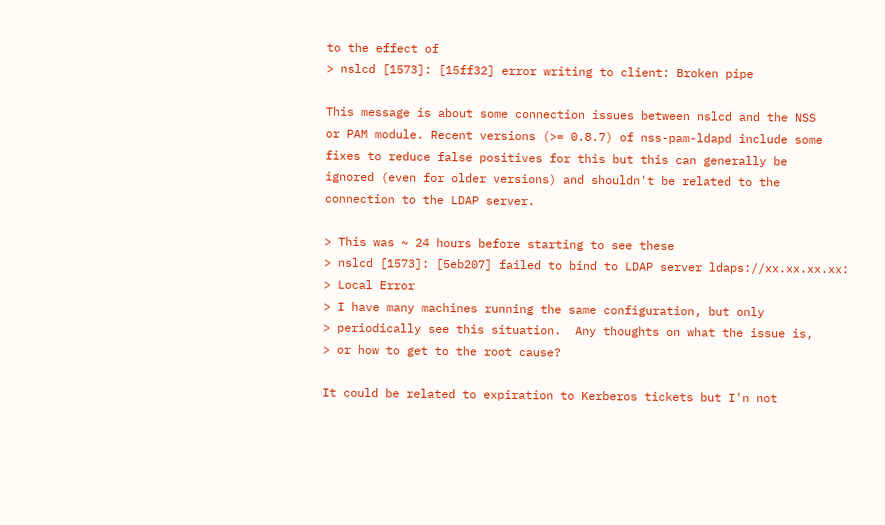to the effect of
> nslcd [1573]: [15ff32] error writing to client: Broken pipe

This message is about some connection issues between nslcd and the NSS
or PAM module. Recent versions (>= 0.8.7) of nss-pam-ldapd include some
fixes to reduce false positives for this but this can generally be
ignored (even for older versions) and shouldn't be related to the
connection to the LDAP server.

> This was ~ 24 hours before starting to see these
> nslcd [1573]: [5eb207] failed to bind to LDAP server ldaps://xx.xx.xx.xx:
> Local Error
> I have many machines running the same configuration, but only
> periodically see this situation.  Any thoughts on what the issue is,
> or how to get to the root cause?

It could be related to expiration to Kerberos tickets but I'n not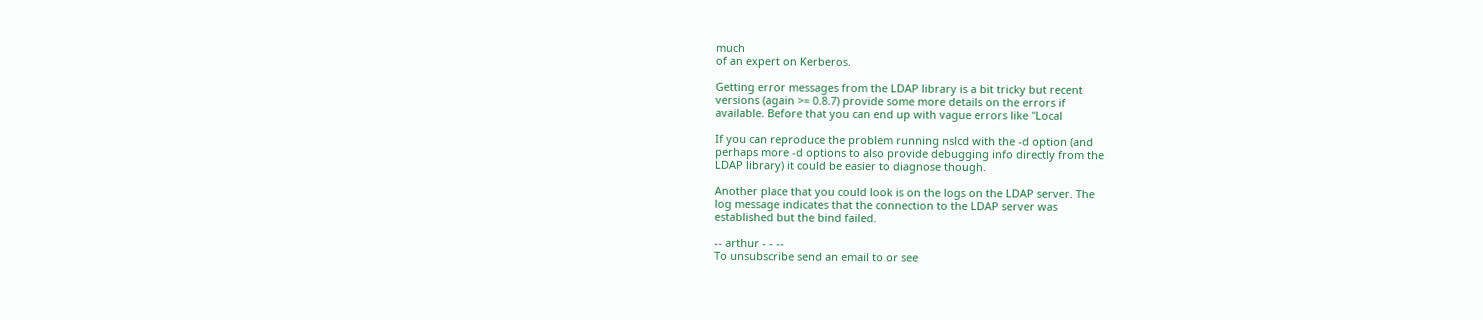much
of an expert on Kerberos.

Getting error messages from the LDAP library is a bit tricky but recent
versions (again >= 0.8.7) provide some more details on the errors if
available. Before that you can end up with vague errors like "Local

If you can reproduce the problem running nslcd with the -d option (and
perhaps more -d options to also provide debugging info directly from the
LDAP library) it could be easier to diagnose though.

Another place that you could look is on the logs on the LDAP server. The
log message indicates that the connection to the LDAP server was
established but the bind failed.

-- arthur - - --
To unsubscribe send an email to or see